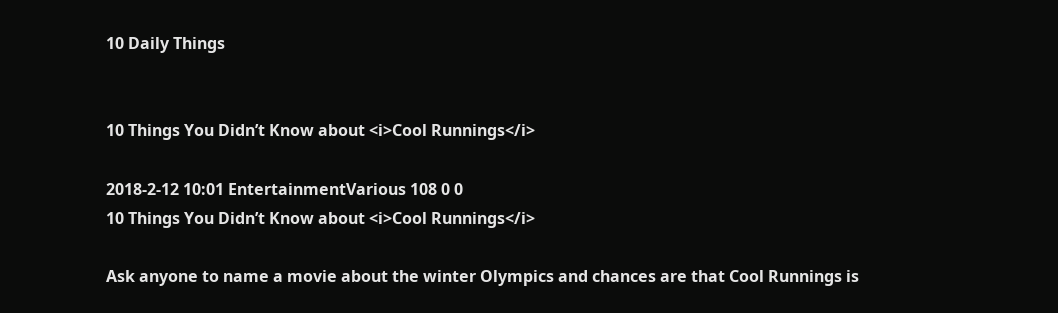10 Daily Things


10 Things You Didn’t Know about <i>Cool Runnings</i>

2018-2-12 10:01 EntertainmentVarious 108 0 0
10 Things You Didn’t Know about <i>Cool Runnings</i>

Ask anyone to name a movie about the winter Olympics and chances are that Cool Runnings is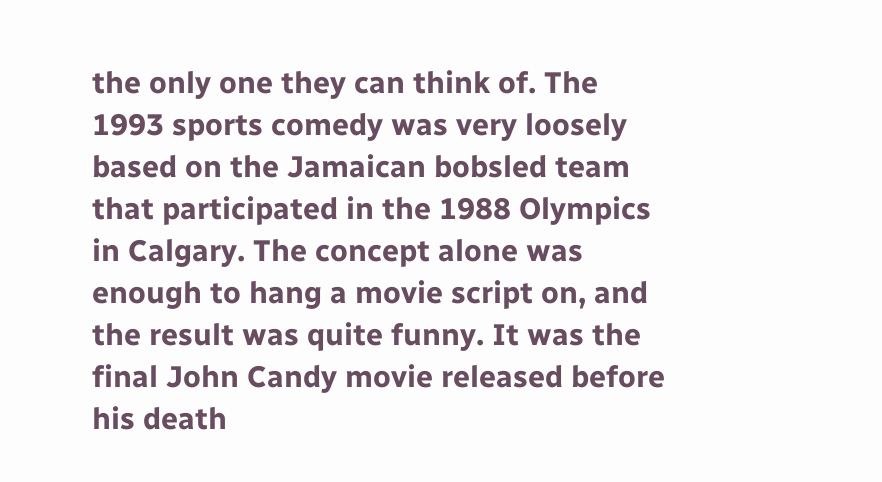the only one they can think of. The 1993 sports comedy was very loosely based on the Jamaican bobsled team that participated in the 1988 Olympics in Calgary. The concept alone was enough to hang a movie script on, and the result was quite funny. It was the final John Candy movie released before his death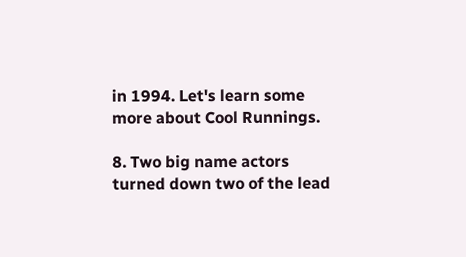in 1994. Let's learn some more about Cool Runnings.

8. Two big name actors turned down two of the lead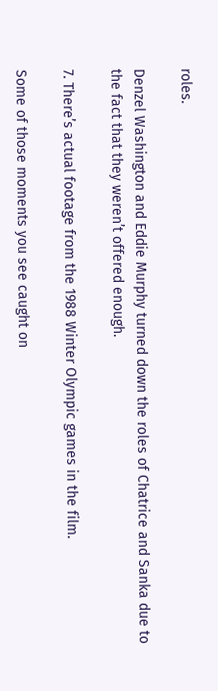roles.

Denzel Washington and Eddie Murphy turned down the roles of Chatrice and Sanka due to the fact that they weren’t offered enough.

7. There’s actual footage from the 1988 Winter Olympic games in the film.

Some of those moments you see caught on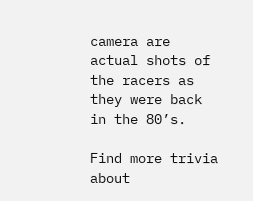camera are actual shots of the racers as they were back in the 80’s.

Find more trivia about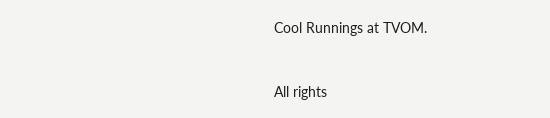Cool Runnings at TVOM.


All rights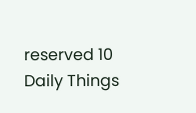reserved 10 Daily Things